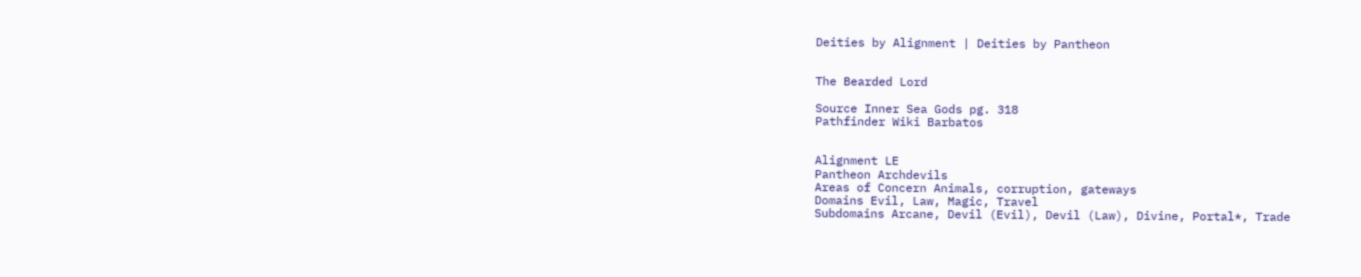Deities by Alignment | Deities by Pantheon


The Bearded Lord

Source Inner Sea Gods pg. 318
Pathfinder Wiki Barbatos


Alignment LE
Pantheon Archdevils
Areas of Concern Animals, corruption, gateways
Domains Evil, Law, Magic, Travel
Subdomains Arcane, Devil (Evil), Devil (Law), Divine, Portal*, Trade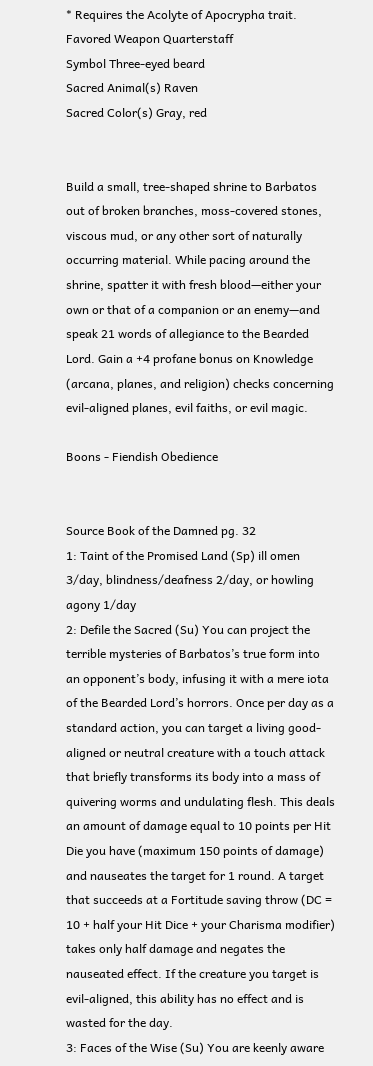* Requires the Acolyte of Apocrypha trait.
Favored Weapon Quarterstaff
Symbol Three-eyed beard
Sacred Animal(s) Raven
Sacred Color(s) Gray, red


Build a small, tree-shaped shrine to Barbatos out of broken branches, moss-covered stones, viscous mud, or any other sort of naturally occurring material. While pacing around the shrine, spatter it with fresh blood—either your own or that of a companion or an enemy—and speak 21 words of allegiance to the Bearded Lord. Gain a +4 profane bonus on Knowledge (arcana, planes, and religion) checks concerning evil-aligned planes, evil faiths, or evil magic.

Boons - Fiendish Obedience


Source Book of the Damned pg. 32
1: Taint of the Promised Land (Sp) ill omen 3/day, blindness/deafness 2/day, or howling agony 1/day
2: Defile the Sacred (Su) You can project the terrible mysteries of Barbatos’s true form into an opponent’s body, infusing it with a mere iota of the Bearded Lord’s horrors. Once per day as a standard action, you can target a living good-aligned or neutral creature with a touch attack that briefly transforms its body into a mass of quivering worms and undulating flesh. This deals an amount of damage equal to 10 points per Hit Die you have (maximum 150 points of damage) and nauseates the target for 1 round. A target that succeeds at a Fortitude saving throw (DC = 10 + half your Hit Dice + your Charisma modifier) takes only half damage and negates the nauseated effect. If the creature you target is evil-aligned, this ability has no effect and is wasted for the day.
3: Faces of the Wise (Su) You are keenly aware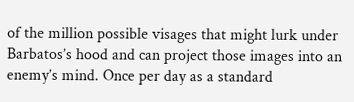of the million possible visages that might lurk under Barbatos’s hood and can project those images into an enemy’s mind. Once per day as a standard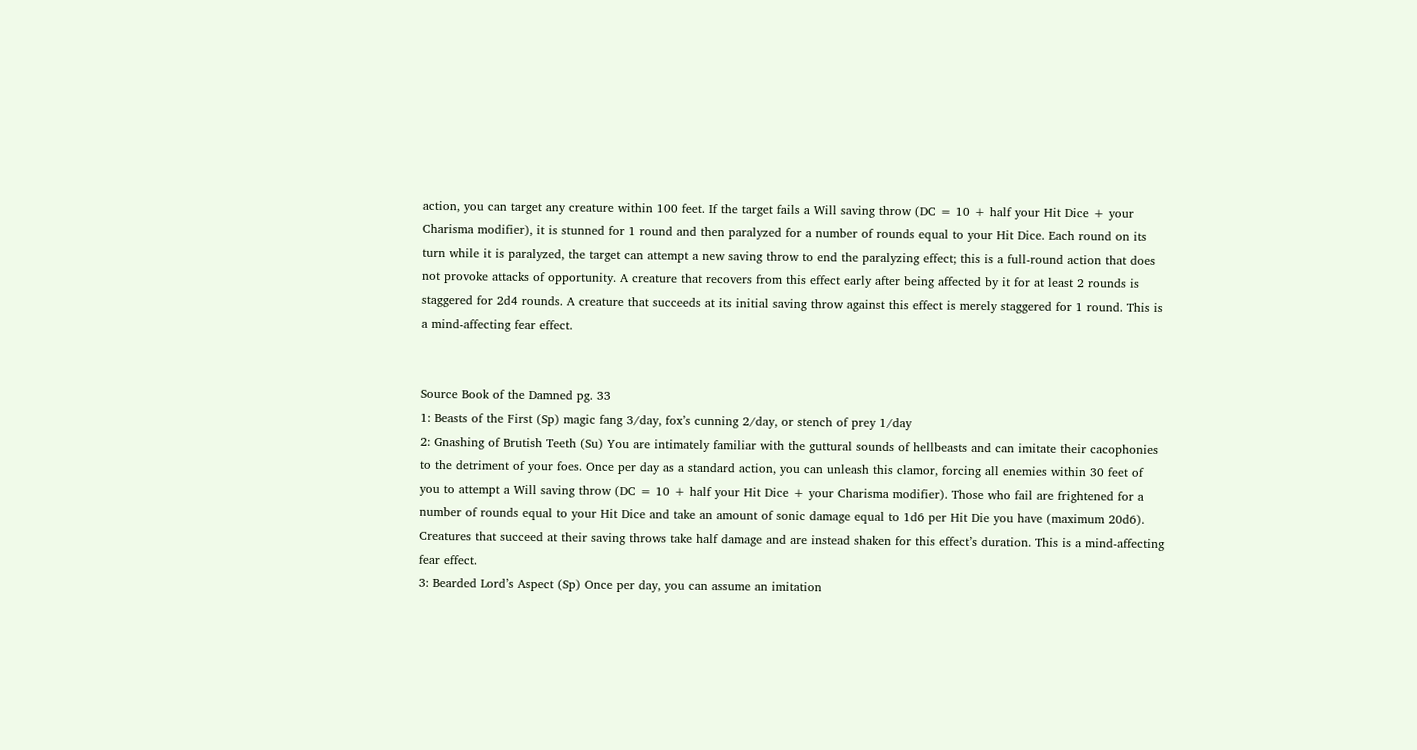action, you can target any creature within 100 feet. If the target fails a Will saving throw (DC = 10 + half your Hit Dice + your Charisma modifier), it is stunned for 1 round and then paralyzed for a number of rounds equal to your Hit Dice. Each round on its turn while it is paralyzed, the target can attempt a new saving throw to end the paralyzing effect; this is a full-round action that does not provoke attacks of opportunity. A creature that recovers from this effect early after being affected by it for at least 2 rounds is staggered for 2d4 rounds. A creature that succeeds at its initial saving throw against this effect is merely staggered for 1 round. This is a mind-affecting fear effect.


Source Book of the Damned pg. 33
1: Beasts of the First (Sp) magic fang 3/day, fox’s cunning 2/day, or stench of prey 1/day
2: Gnashing of Brutish Teeth (Su) You are intimately familiar with the guttural sounds of hellbeasts and can imitate their cacophonies to the detriment of your foes. Once per day as a standard action, you can unleash this clamor, forcing all enemies within 30 feet of you to attempt a Will saving throw (DC = 10 + half your Hit Dice + your Charisma modifier). Those who fail are frightened for a number of rounds equal to your Hit Dice and take an amount of sonic damage equal to 1d6 per Hit Die you have (maximum 20d6). Creatures that succeed at their saving throws take half damage and are instead shaken for this effect’s duration. This is a mind-affecting fear effect.
3: Bearded Lord’s Aspect (Sp) Once per day, you can assume an imitation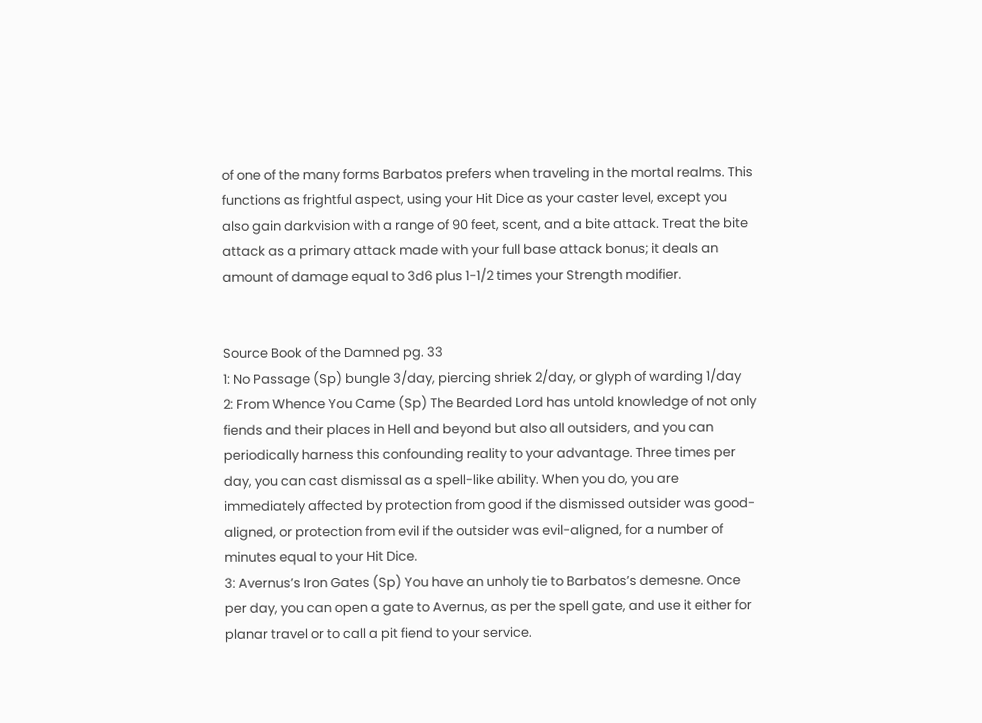of one of the many forms Barbatos prefers when traveling in the mortal realms. This functions as frightful aspect, using your Hit Dice as your caster level, except you also gain darkvision with a range of 90 feet, scent, and a bite attack. Treat the bite attack as a primary attack made with your full base attack bonus; it deals an amount of damage equal to 3d6 plus 1-1/2 times your Strength modifier.


Source Book of the Damned pg. 33
1: No Passage (Sp) bungle 3/day, piercing shriek 2/day, or glyph of warding 1/day
2: From Whence You Came (Sp) The Bearded Lord has untold knowledge of not only fiends and their places in Hell and beyond but also all outsiders, and you can periodically harness this confounding reality to your advantage. Three times per day, you can cast dismissal as a spell-like ability. When you do, you are immediately affected by protection from good if the dismissed outsider was good-aligned, or protection from evil if the outsider was evil-aligned, for a number of minutes equal to your Hit Dice.
3: Avernus’s Iron Gates (Sp) You have an unholy tie to Barbatos’s demesne. Once per day, you can open a gate to Avernus, as per the spell gate, and use it either for planar travel or to call a pit fiend to your service.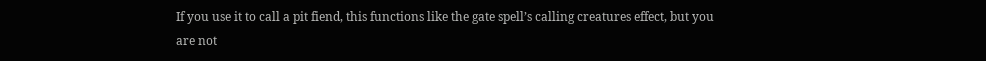If you use it to call a pit fiend, this functions like the gate spell’s calling creatures effect, but you are not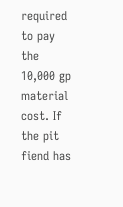required to pay the 10,000 gp material cost. If the pit fiend has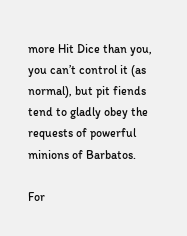more Hit Dice than you, you can’t control it (as normal), but pit fiends tend to gladly obey the requests of powerful minions of Barbatos.

For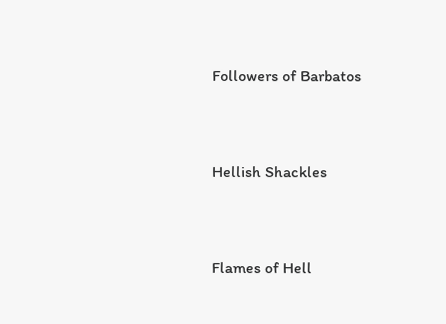Followers of Barbatos


Hellish Shackles


Flames of Hell